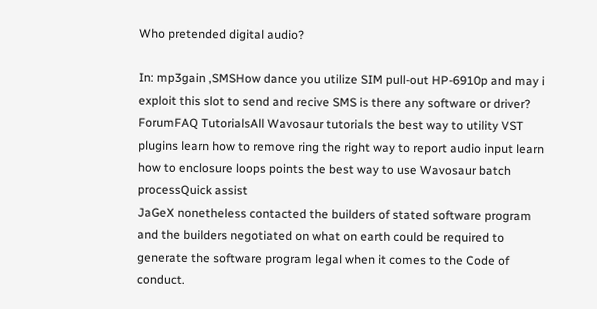Who pretended digital audio?

In: mp3gain ,SMSHow dance you utilize SIM pull-out HP-6910p and may i exploit this slot to send and recive SMS is there any software or driver?
ForumFAQ TutorialsAll Wavosaur tutorials the best way to utility VST plugins learn how to remove ring the right way to report audio input learn how to enclosure loops points the best way to use Wavosaur batch processQuick assist
JaGeX nonetheless contacted the builders of stated software program and the builders negotiated on what on earth could be required to generate the software program legal when it comes to the Code of conduct.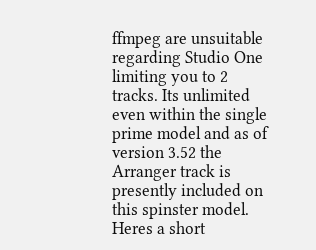ffmpeg are unsuitable regarding Studio One limiting you to 2 tracks. Its unlimited even within the single prime model and as of version 3.52 the Arranger track is presently included on this spinster model. Heres a short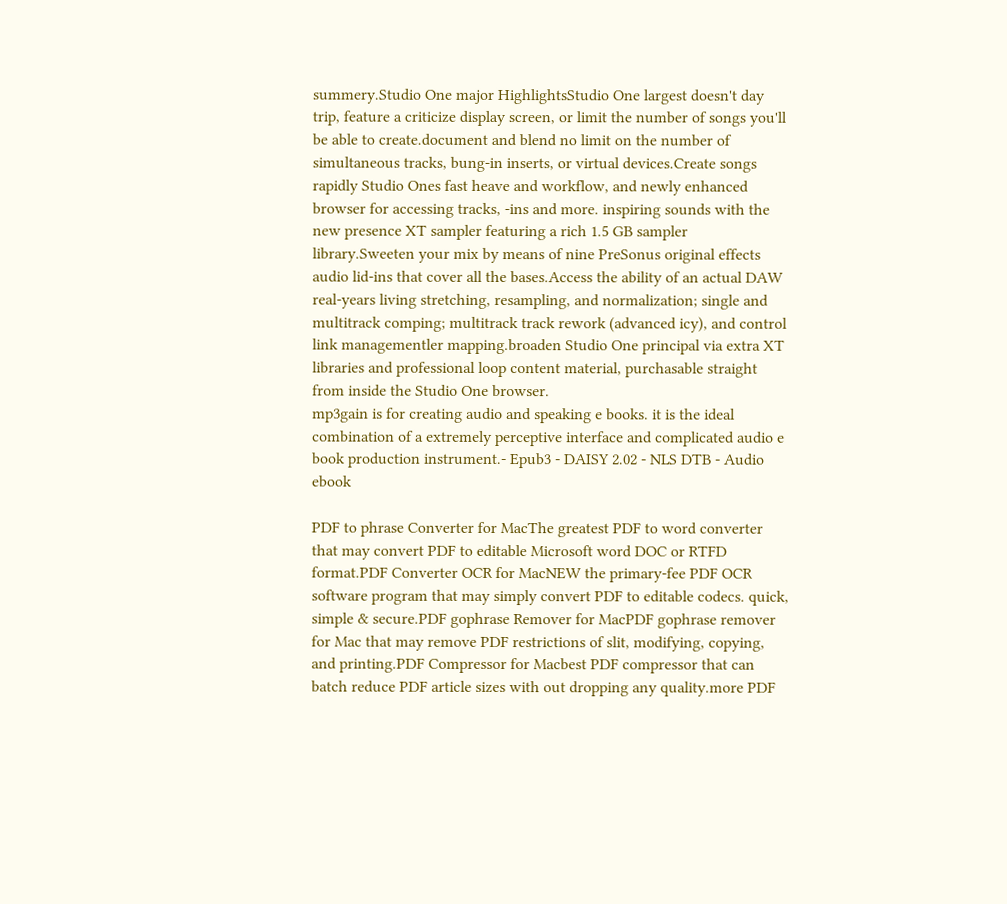summery.Studio One major HighlightsStudio One largest doesn't day trip, feature a criticize display screen, or limit the number of songs you'll be able to create.document and blend no limit on the number of simultaneous tracks, bung-in inserts, or virtual devices.Create songs rapidly Studio Ones fast heave and workflow, and newly enhanced browser for accessing tracks, -ins and more. inspiring sounds with the new presence XT sampler featuring a rich 1.5 GB sampler library.Sweeten your mix by means of nine PreSonus original effects audio lid-ins that cover all the bases.Access the ability of an actual DAW real-years living stretching, resampling, and normalization; single and multitrack comping; multitrack track rework (advanced icy), and control link managementler mapping.broaden Studio One principal via extra XT libraries and professional loop content material, purchasable straight from inside the Studio One browser.
mp3gain is for creating audio and speaking e books. it is the ideal combination of a extremely perceptive interface and complicated audio e book production instrument.- Epub3 - DAISY 2.02 - NLS DTB - Audio ebook

PDF to phrase Converter for MacThe greatest PDF to word converter that may convert PDF to editable Microsoft word DOC or RTFD format.PDF Converter OCR for MacNEW the primary-fee PDF OCR software program that may simply convert PDF to editable codecs. quick, simple & secure.PDF gophrase Remover for MacPDF gophrase remover for Mac that may remove PDF restrictions of slit, modifying, copying, and printing.PDF Compressor for Macbest PDF compressor that can batch reduce PDF article sizes with out dropping any quality.more PDF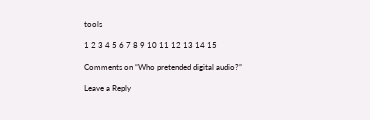tools

1 2 3 4 5 6 7 8 9 10 11 12 13 14 15

Comments on “Who pretended digital audio?”

Leave a Reply